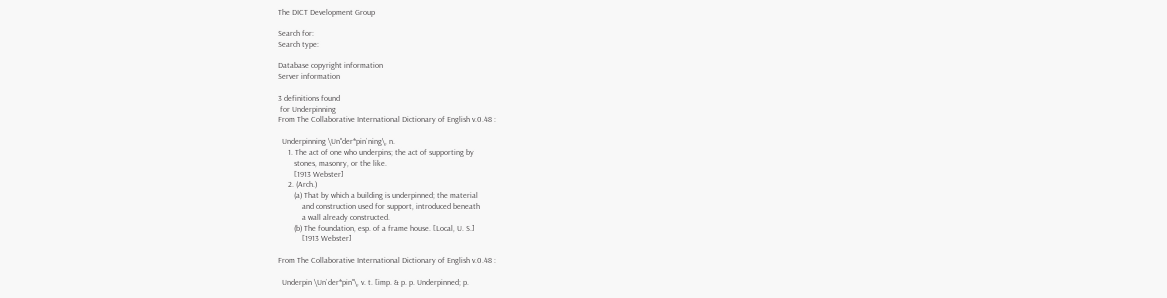The DICT Development Group

Search for:
Search type:

Database copyright information
Server information

3 definitions found
 for Underpinning
From The Collaborative International Dictionary of English v.0.48 :

  Underpinning \Un"der*pin`ning\, n.
     1. The act of one who underpins; the act of supporting by
        stones, masonry, or the like.
        [1913 Webster]
     2. (Arch.)
        (a) That by which a building is underpinned; the material
            and construction used for support, introduced beneath
            a wall already constructed.
        (b) The foundation, esp. of a frame house. [Local, U. S.]
            [1913 Webster]

From The Collaborative International Dictionary of English v.0.48 :

  Underpin \Un`der*pin"\, v. t. [imp. & p. p. Underpinned; p.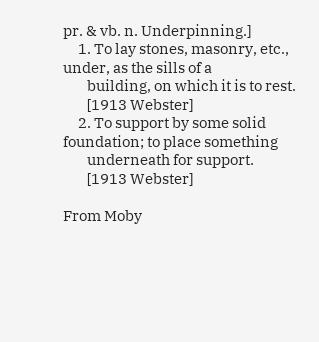pr. & vb. n. Underpinning.]
     1. To lay stones, masonry, etc., under, as the sills of a
        building, on which it is to rest.
        [1913 Webster]
     2. To support by some solid foundation; to place something
        underneath for support.
        [1913 Webster]

From Moby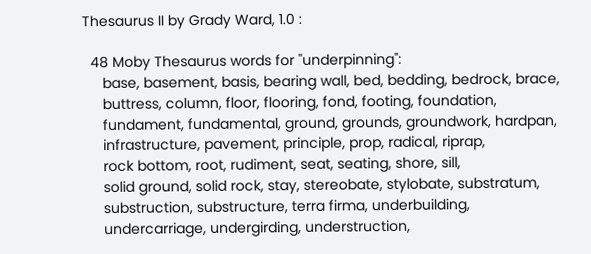Thesaurus II by Grady Ward, 1.0 :

  48 Moby Thesaurus words for "underpinning":
     base, basement, basis, bearing wall, bed, bedding, bedrock, brace,
     buttress, column, floor, flooring, fond, footing, foundation,
     fundament, fundamental, ground, grounds, groundwork, hardpan,
     infrastructure, pavement, principle, prop, radical, riprap,
     rock bottom, root, rudiment, seat, seating, shore, sill,
     solid ground, solid rock, stay, stereobate, stylobate, substratum,
     substruction, substructure, terra firma, underbuilding,
     undercarriage, undergirding, understruction,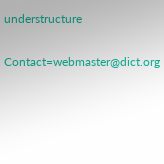understructure

Contact=webmaster@dict.org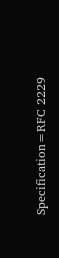Specification=RFC 2229